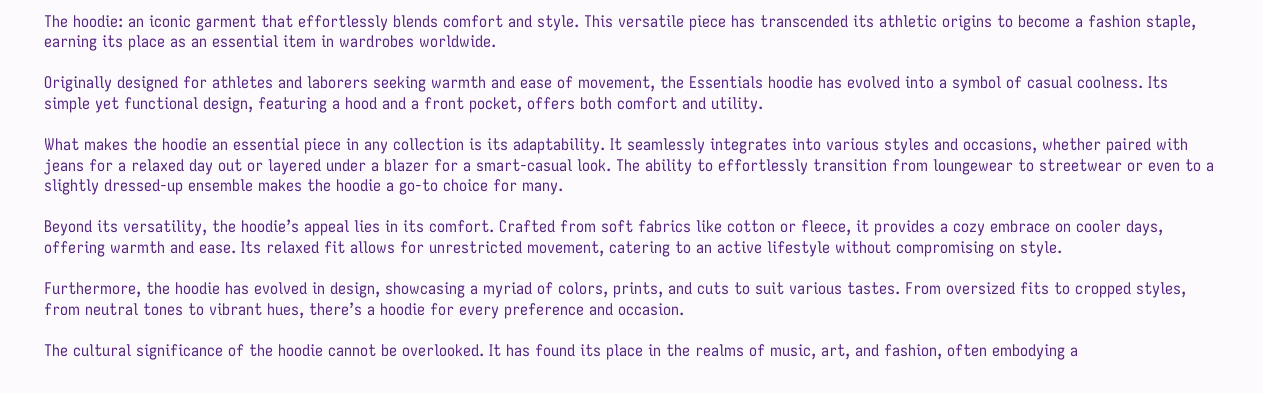The hoodie: an iconic garment that effortlessly blends comfort and style. This versatile piece has transcended its athletic origins to become a fashion staple, earning its place as an essential item in wardrobes worldwide.

Originally designed for athletes and laborers seeking warmth and ease of movement, the Essentials hoodie has evolved into a symbol of casual coolness. Its simple yet functional design, featuring a hood and a front pocket, offers both comfort and utility.

What makes the hoodie an essential piece in any collection is its adaptability. It seamlessly integrates into various styles and occasions, whether paired with jeans for a relaxed day out or layered under a blazer for a smart-casual look. The ability to effortlessly transition from loungewear to streetwear or even to a slightly dressed-up ensemble makes the hoodie a go-to choice for many.

Beyond its versatility, the hoodie’s appeal lies in its comfort. Crafted from soft fabrics like cotton or fleece, it provides a cozy embrace on cooler days, offering warmth and ease. Its relaxed fit allows for unrestricted movement, catering to an active lifestyle without compromising on style.

Furthermore, the hoodie has evolved in design, showcasing a myriad of colors, prints, and cuts to suit various tastes. From oversized fits to cropped styles, from neutral tones to vibrant hues, there’s a hoodie for every preference and occasion.

The cultural significance of the hoodie cannot be overlooked. It has found its place in the realms of music, art, and fashion, often embodying a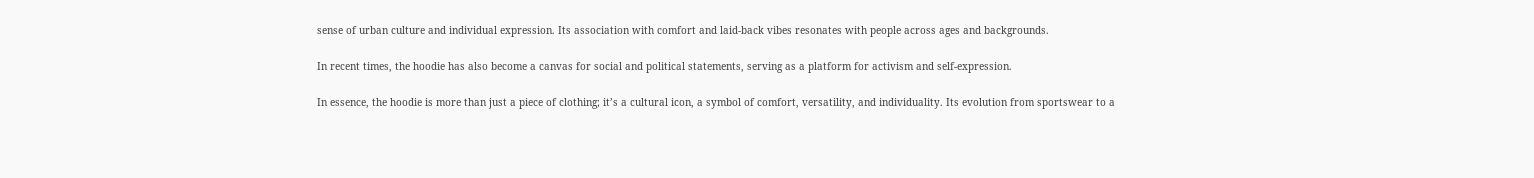sense of urban culture and individual expression. Its association with comfort and laid-back vibes resonates with people across ages and backgrounds.

In recent times, the hoodie has also become a canvas for social and political statements, serving as a platform for activism and self-expression.

In essence, the hoodie is more than just a piece of clothing; it’s a cultural icon, a symbol of comfort, versatility, and individuality. Its evolution from sportswear to a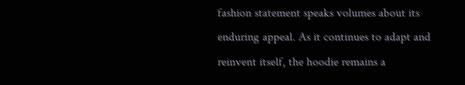fashion statement speaks volumes about its enduring appeal. As it continues to adapt and reinvent itself, the hoodie remains a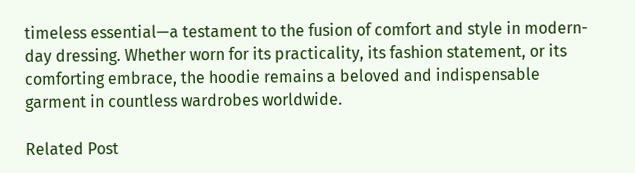timeless essential—a testament to the fusion of comfort and style in modern-day dressing. Whether worn for its practicality, its fashion statement, or its comforting embrace, the hoodie remains a beloved and indispensable garment in countless wardrobes worldwide.

Related Post